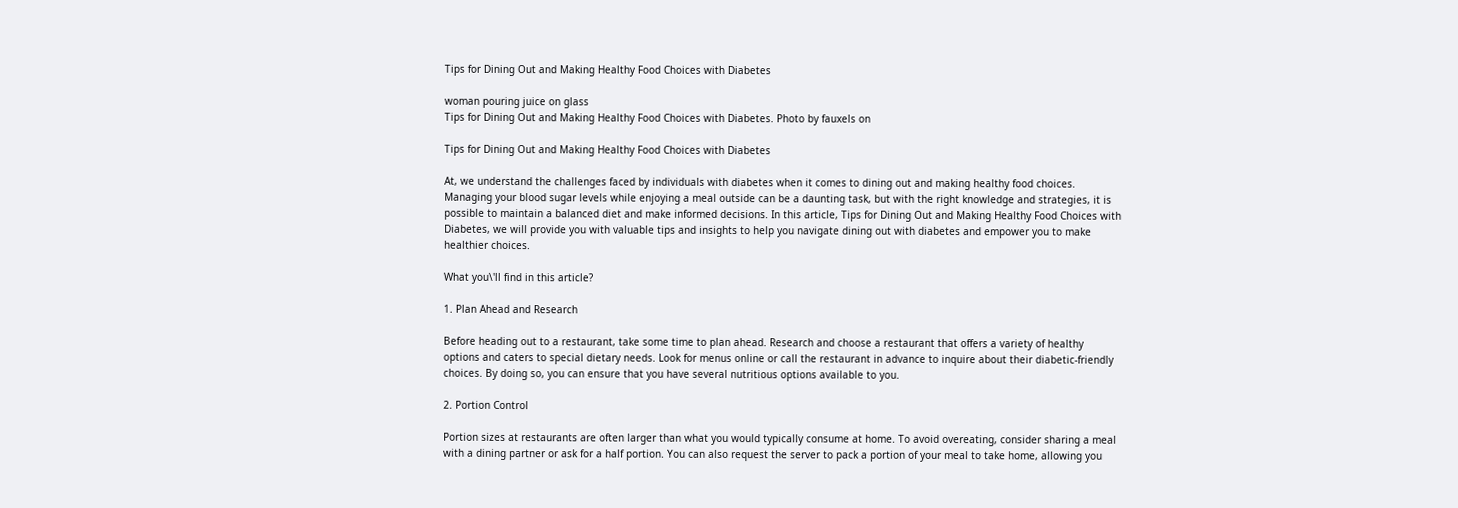Tips for Dining Out and Making Healthy Food Choices with Diabetes

woman pouring juice on glass
Tips for Dining Out and Making Healthy Food Choices with Diabetes. Photo by fauxels on

Tips for Dining Out and Making Healthy Food Choices with Diabetes

At, we understand the challenges faced by individuals with diabetes when it comes to dining out and making healthy food choices. Managing your blood sugar levels while enjoying a meal outside can be a daunting task, but with the right knowledge and strategies, it is possible to maintain a balanced diet and make informed decisions. In this article, Tips for Dining Out and Making Healthy Food Choices with Diabetes, we will provide you with valuable tips and insights to help you navigate dining out with diabetes and empower you to make healthier choices.

What you\'ll find in this article?

1. Plan Ahead and Research

Before heading out to a restaurant, take some time to plan ahead. Research and choose a restaurant that offers a variety of healthy options and caters to special dietary needs. Look for menus online or call the restaurant in advance to inquire about their diabetic-friendly choices. By doing so, you can ensure that you have several nutritious options available to you.

2. Portion Control

Portion sizes at restaurants are often larger than what you would typically consume at home. To avoid overeating, consider sharing a meal with a dining partner or ask for a half portion. You can also request the server to pack a portion of your meal to take home, allowing you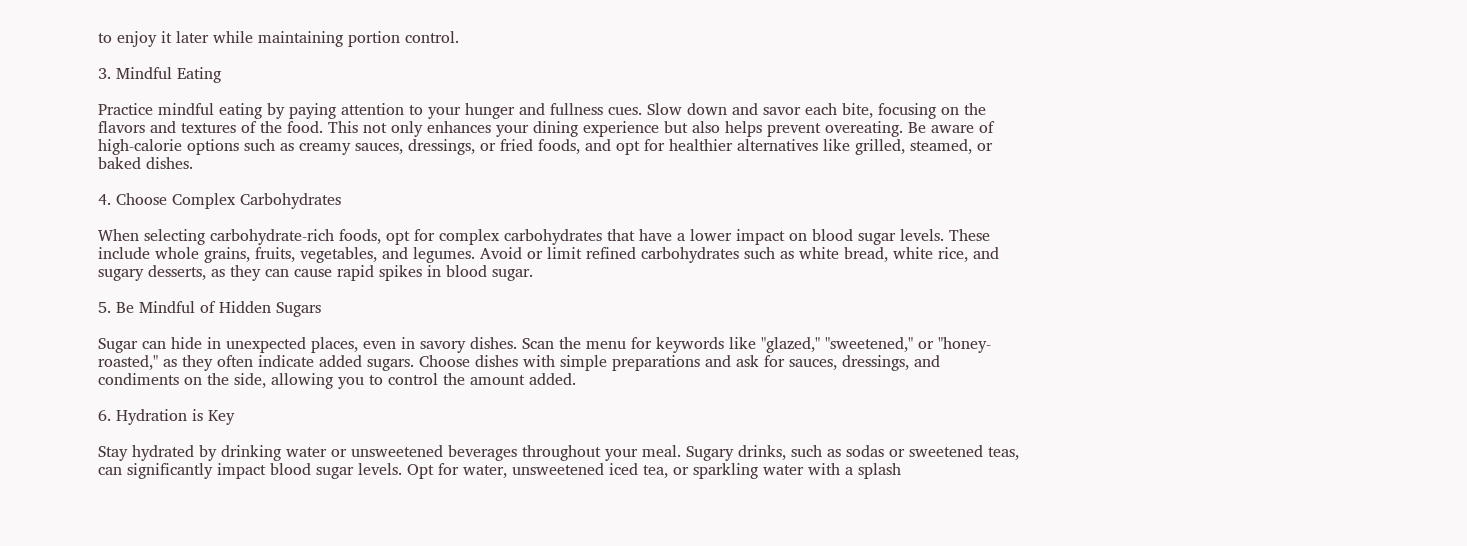to enjoy it later while maintaining portion control.

3. Mindful Eating

Practice mindful eating by paying attention to your hunger and fullness cues. Slow down and savor each bite, focusing on the flavors and textures of the food. This not only enhances your dining experience but also helps prevent overeating. Be aware of high-calorie options such as creamy sauces, dressings, or fried foods, and opt for healthier alternatives like grilled, steamed, or baked dishes.

4. Choose Complex Carbohydrates

When selecting carbohydrate-rich foods, opt for complex carbohydrates that have a lower impact on blood sugar levels. These include whole grains, fruits, vegetables, and legumes. Avoid or limit refined carbohydrates such as white bread, white rice, and sugary desserts, as they can cause rapid spikes in blood sugar.

5. Be Mindful of Hidden Sugars

Sugar can hide in unexpected places, even in savory dishes. Scan the menu for keywords like "glazed," "sweetened," or "honey-roasted," as they often indicate added sugars. Choose dishes with simple preparations and ask for sauces, dressings, and condiments on the side, allowing you to control the amount added.

6. Hydration is Key

Stay hydrated by drinking water or unsweetened beverages throughout your meal. Sugary drinks, such as sodas or sweetened teas, can significantly impact blood sugar levels. Opt for water, unsweetened iced tea, or sparkling water with a splash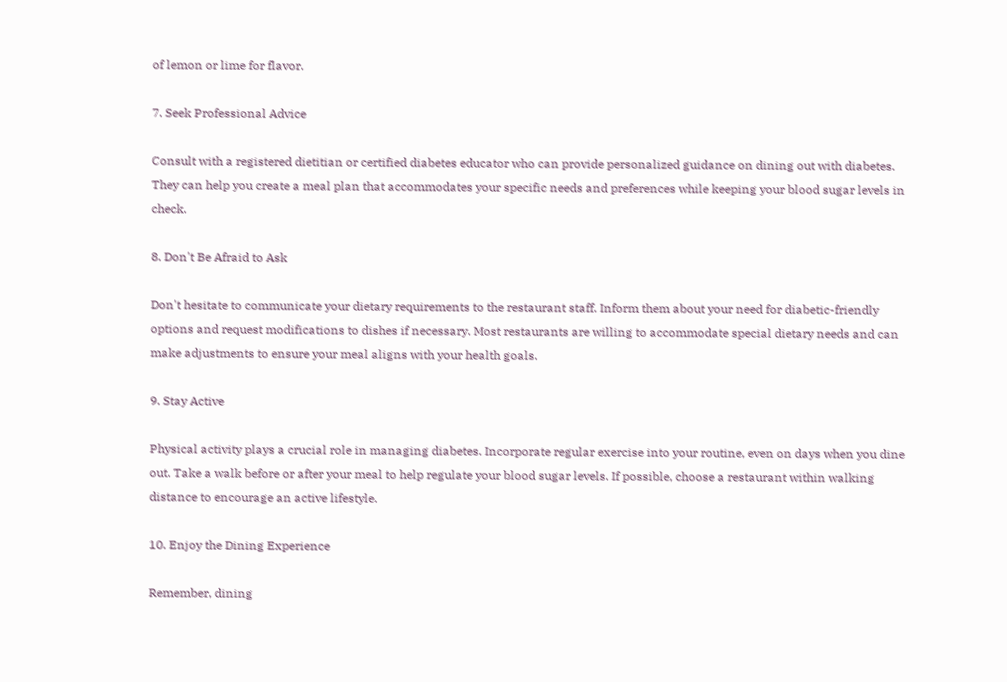of lemon or lime for flavor.

7. Seek Professional Advice

Consult with a registered dietitian or certified diabetes educator who can provide personalized guidance on dining out with diabetes. They can help you create a meal plan that accommodates your specific needs and preferences while keeping your blood sugar levels in check.

8. Don't Be Afraid to Ask

Don't hesitate to communicate your dietary requirements to the restaurant staff. Inform them about your need for diabetic-friendly options and request modifications to dishes if necessary. Most restaurants are willing to accommodate special dietary needs and can make adjustments to ensure your meal aligns with your health goals.

9. Stay Active

Physical activity plays a crucial role in managing diabetes. Incorporate regular exercise into your routine, even on days when you dine out. Take a walk before or after your meal to help regulate your blood sugar levels. If possible, choose a restaurant within walking distance to encourage an active lifestyle.

10. Enjoy the Dining Experience

Remember, dining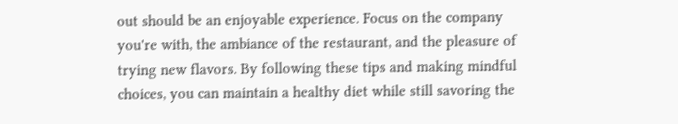out should be an enjoyable experience. Focus on the company you're with, the ambiance of the restaurant, and the pleasure of trying new flavors. By following these tips and making mindful choices, you can maintain a healthy diet while still savoring the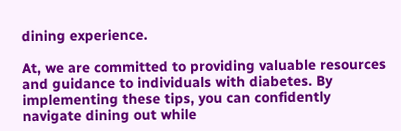dining experience.

At, we are committed to providing valuable resources and guidance to individuals with diabetes. By implementing these tips, you can confidently navigate dining out while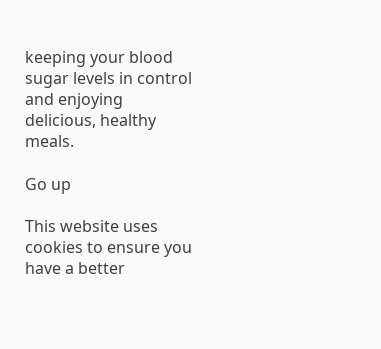keeping your blood sugar levels in control and enjoying delicious, healthy meals.

Go up

This website uses cookies to ensure you have a better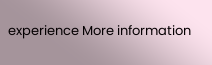experience More information